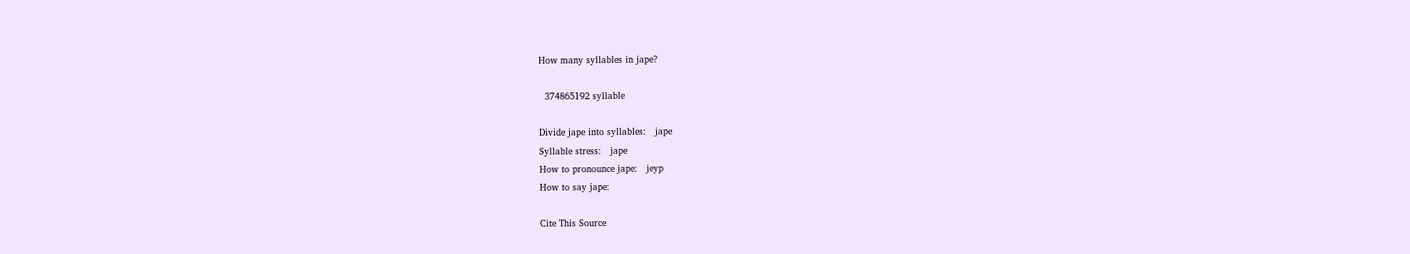How many syllables in jape?

  374865192 syllable

Divide jape into syllables:   jape
Syllable stress:   jape
How to pronounce jape:   jeyp
How to say jape:

Cite This Source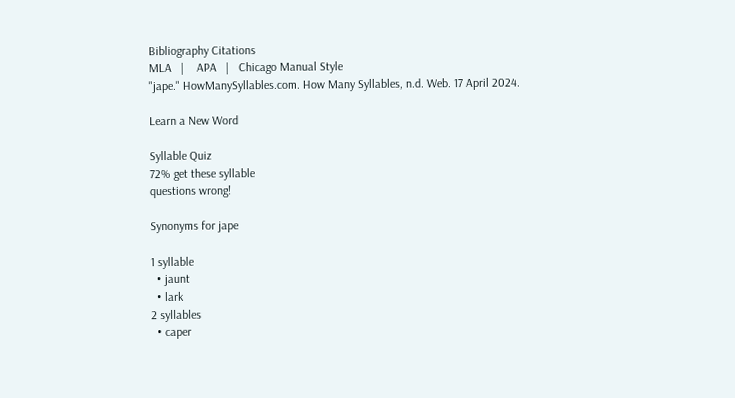Bibliography Citations
MLA   |    APA   |   Chicago Manual Style
"jape." HowManySyllables.com. How Many Syllables, n.d. Web. 17 April 2024.

Learn a New Word

Syllable Quiz
72% get these syllable
questions wrong!

Synonyms for jape

1 syllable
  • jaunt
  • lark
2 syllables
  • caper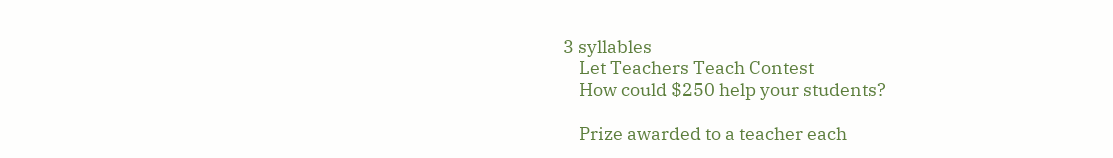3 syllables
    Let Teachers Teach Contest
    How could $250 help your students?

    Prize awarded to a teacher each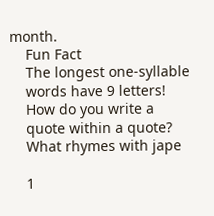month.
    Fun Fact
    The longest one-syllable
    words have 9 letters!
    How do you write a
    quote within a quote?
    What rhymes with jape

    1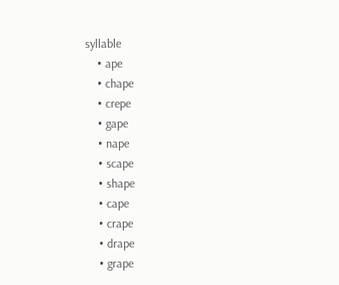syllable
    • ape
    • chape
    • crepe
    • gape
    • nape
    • scape
    • shape
    • cape
    • crape
    • drape
    • grape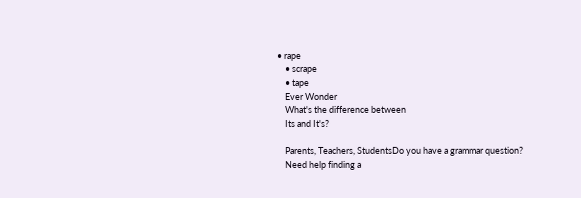• rape
    • scrape
    • tape
    Ever Wonder
    What's the difference between
    Its and It's?

    Parents, Teachers, StudentsDo you have a grammar question?
    Need help finding a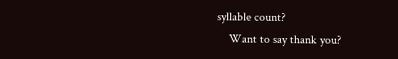syllable count?
    Want to say thank you?